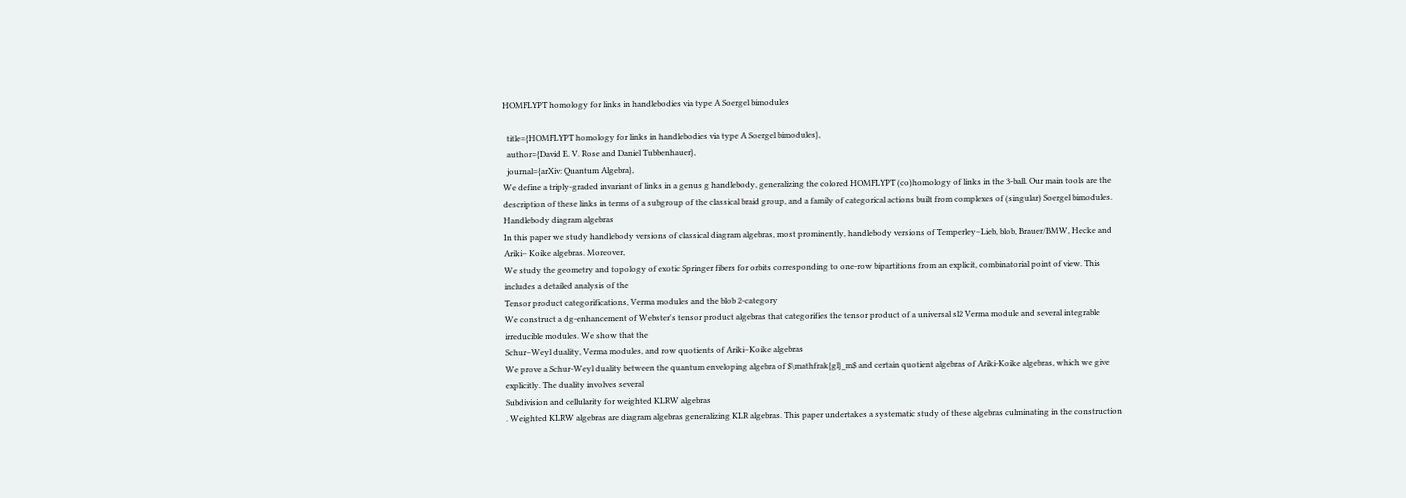HOMFLYPT homology for links in handlebodies via type A Soergel bimodules

  title={HOMFLYPT homology for links in handlebodies via type A Soergel bimodules},
  author={David E. V. Rose and Daniel Tubbenhauer},
  journal={arXiv: Quantum Algebra},
We define a triply-graded invariant of links in a genus g handlebody, generalizing the colored HOMFLYPT (co)homology of links in the 3-ball. Our main tools are the description of these links in terms of a subgroup of the classical braid group, and a family of categorical actions built from complexes of (singular) Soergel bimodules.
Handlebody diagram algebras
In this paper we study handlebody versions of classical diagram algebras, most prominently, handlebody versions of Temperley–Lieb, blob, Brauer/BMW, Hecke and Ariki– Koike algebras. Moreover,
We study the geometry and topology of exotic Springer fibers for orbits corresponding to one-row bipartitions from an explicit, combinatorial point of view. This includes a detailed analysis of the
Tensor product categorifications, Verma modules and the blob 2-category
We construct a dg-enhancement of Webster's tensor product algebras that categorifies the tensor product of a universal sl2 Verma module and several integrable irreducible modules. We show that the
Schur–Weyl duality, Verma modules, and row quotients of Ariki–Koike algebras
We prove a Schur-Weyl duality between the quantum enveloping algebra of $\mathfrak{gl}_m$ and certain quotient algebras of Ariki-Koike algebras, which we give explicitly. The duality involves several
Subdivision and cellularity for weighted KLRW algebras
. Weighted KLRW algebras are diagram algebras generalizing KLR algebras. This paper undertakes a systematic study of these algebras culminating in the construction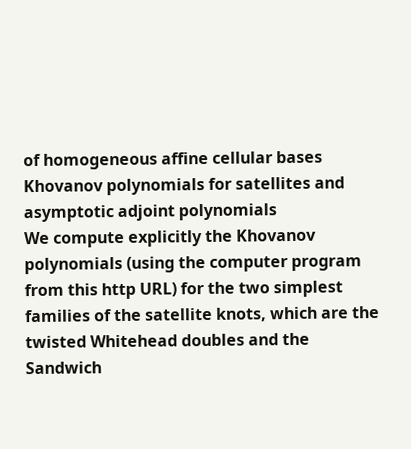of homogeneous affine cellular bases
Khovanov polynomials for satellites and asymptotic adjoint polynomials
We compute explicitly the Khovanov polynomials (using the computer program from this http URL) for the two simplest families of the satellite knots, which are the twisted Whitehead doubles and the
Sandwich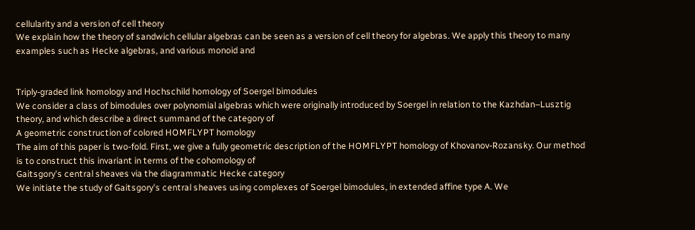cellularity and a version of cell theory
We explain how the theory of sandwich cellular algebras can be seen as a version of cell theory for algebras. We apply this theory to many examples such as Hecke algebras, and various monoid and


Triply-graded link homology and Hochschild homology of Soergel bimodules
We consider a class of bimodules over polynomial algebras which were originally introduced by Soergel in relation to the Kazhdan–Lusztig theory, and which describe a direct summand of the category of
A geometric construction of colored HOMFLYPT homology
The aim of this paper is two-fold. First, we give a fully geometric description of the HOMFLYPT homology of Khovanov-Rozansky. Our method is to construct this invariant in terms of the cohomology of
Gaitsgory's central sheaves via the diagrammatic Hecke category
We initiate the study of Gaitsgory's central sheaves using complexes of Soergel bimodules, in extended affine type A. We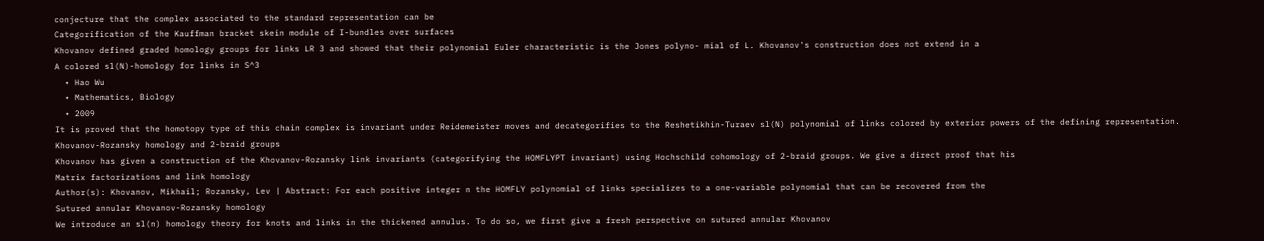conjecture that the complex associated to the standard representation can be
Categorification of the Kauffman bracket skein module of I-bundles over surfaces
Khovanov defined graded homology groups for links LR 3 and showed that their polynomial Euler characteristic is the Jones polyno- mial of L. Khovanov's construction does not extend in a
A colored sl(N)-homology for links in S^3
  • Hao Wu
  • Mathematics, Biology
  • 2009
It is proved that the homotopy type of this chain complex is invariant under Reidemeister moves and decategorifies to the Reshetikhin-Turaev sl(N) polynomial of links colored by exterior powers of the defining representation.
Khovanov-Rozansky homology and 2-braid groups
Khovanov has given a construction of the Khovanov-Rozansky link invariants (categorifying the HOMFLYPT invariant) using Hochschild cohomology of 2-braid groups. We give a direct proof that his
Matrix factorizations and link homology
Author(s): Khovanov, Mikhail; Rozansky, Lev | Abstract: For each positive integer n the HOMFLY polynomial of links specializes to a one-variable polynomial that can be recovered from the
Sutured annular Khovanov-Rozansky homology
We introduce an sl(n) homology theory for knots and links in the thickened annulus. To do so, we first give a fresh perspective on sutured annular Khovanov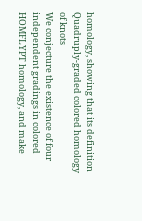homology, showing that its definition
Quadruply-graded colored homology of knots
We conjecture the existence of four independent gradings in colored HOMFLYPT homology, and make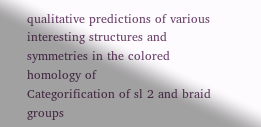qualitative predictions of various interesting structures and symmetries in the colored homology of
Categorification of sl 2 and braid groups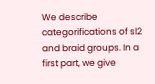We describe categorifications of sl2 and braid groups. In a first part, we give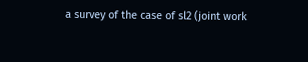a survey of the case of sl2 (joint work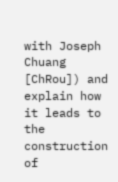with Joseph Chuang [ChRou]) and explain how it leads to the construction of